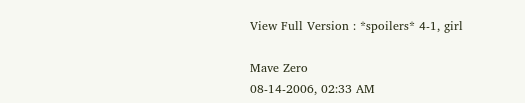View Full Version : *spoilers* 4-1, girl

Mave Zero
08-14-2006, 02:33 AM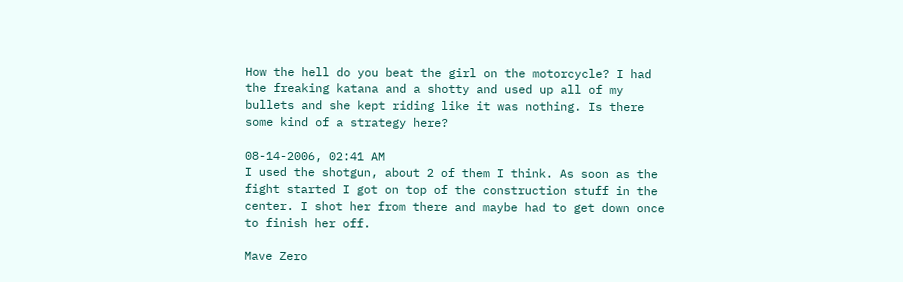How the hell do you beat the girl on the motorcycle? I had the freaking katana and a shotty and used up all of my bullets and she kept riding like it was nothing. Is there some kind of a strategy here?

08-14-2006, 02:41 AM
I used the shotgun, about 2 of them I think. As soon as the fight started I got on top of the construction stuff in the center. I shot her from there and maybe had to get down once to finish her off.

Mave Zero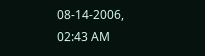08-14-2006, 02:43 AM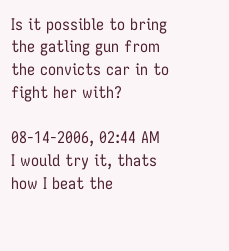Is it possible to bring the gatling gun from the convicts car in to fight her with?

08-14-2006, 02:44 AM
I would try it, thats how I beat the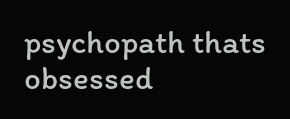psychopath thats obsessed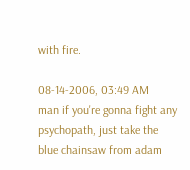with fire.

08-14-2006, 03:49 AM
man if you're gonna fight any psychopath, just take the blue chainsaw from adam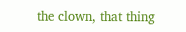the clown, that thing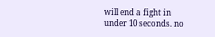will end a fight in under 10 seconds. no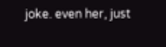joke. even her, just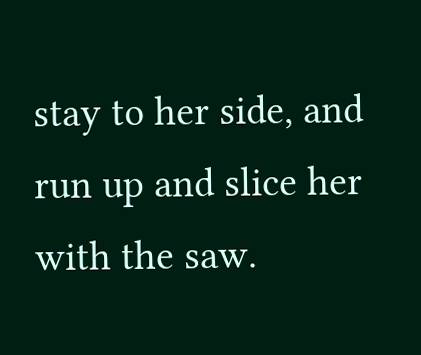stay to her side, and run up and slice her with the saw.